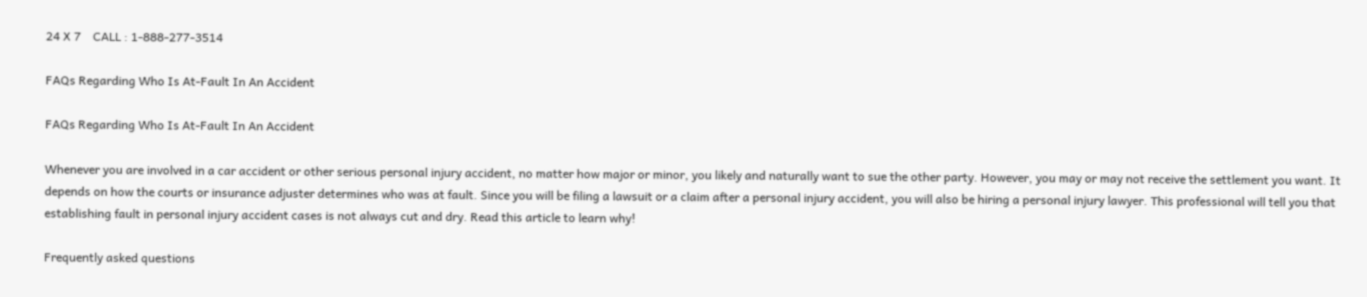24 X 7    CALL : 1-888-277-3514

FAQs Regarding Who Is At-Fault In An Accident

FAQs Regarding Who Is At-Fault In An Accident

Whenever you are involved in a car accident or other serious personal injury accident, no matter how major or minor, you likely and naturally want to sue the other party. However, you may or may not receive the settlement you want. It depends on how the courts or insurance adjuster determines who was at fault. Since you will be filing a lawsuit or a claim after a personal injury accident, you will also be hiring a personal injury lawyer. This professional will tell you that establishing fault in personal injury accident cases is not always cut and dry. Read this article to learn why!

Frequently asked questions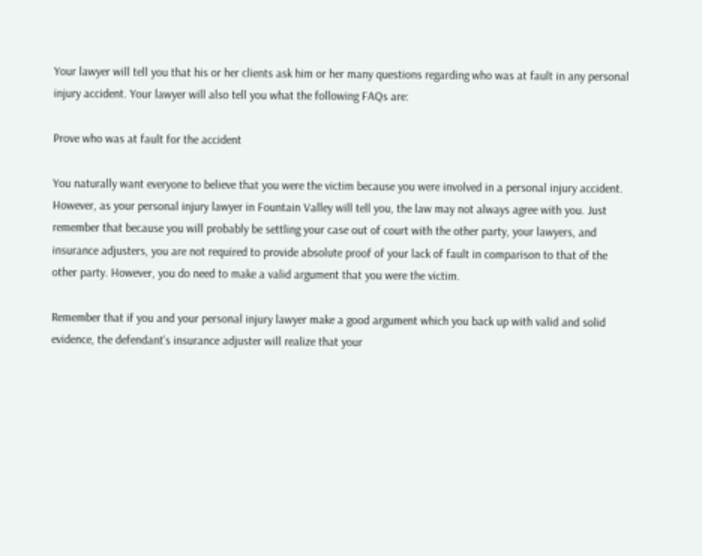Your lawyer will tell you that his or her clients ask him or her many questions regarding who was at fault in any personal injury accident. Your lawyer will also tell you what the following FAQs are:

Prove who was at fault for the accident

You naturally want everyone to believe that you were the victim because you were involved in a personal injury accident. However, as your personal injury lawyer in Fountain Valley will tell you, the law may not always agree with you. Just remember that because you will probably be settling your case out of court with the other party, your lawyers, and insurance adjusters, you are not required to provide absolute proof of your lack of fault in comparison to that of the other party. However, you do need to make a valid argument that you were the victim.

Remember that if you and your personal injury lawyer make a good argument which you back up with valid and solid evidence, the defendant’s insurance adjuster will realize that your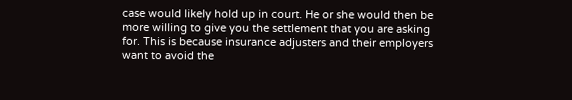case would likely hold up in court. He or she would then be more willing to give you the settlement that you are asking for. This is because insurance adjusters and their employers want to avoid the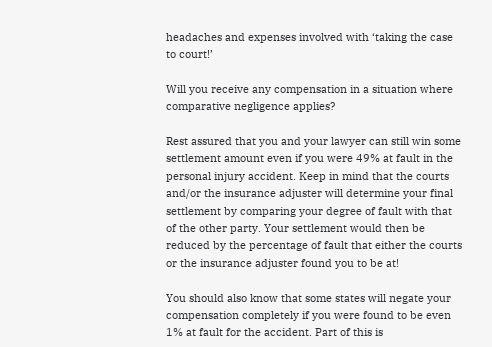headaches and expenses involved with ‘taking the case to court!’

Will you receive any compensation in a situation where comparative negligence applies?

Rest assured that you and your lawyer can still win some settlement amount even if you were 49% at fault in the personal injury accident. Keep in mind that the courts and/or the insurance adjuster will determine your final settlement by comparing your degree of fault with that of the other party. Your settlement would then be reduced by the percentage of fault that either the courts or the insurance adjuster found you to be at!

You should also know that some states will negate your compensation completely if you were found to be even 1% at fault for the accident. Part of this is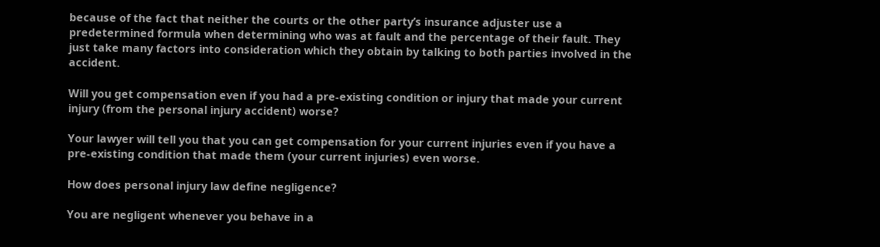because of the fact that neither the courts or the other party’s insurance adjuster use a predetermined formula when determining who was at fault and the percentage of their fault. They just take many factors into consideration which they obtain by talking to both parties involved in the accident.

Will you get compensation even if you had a pre-existing condition or injury that made your current injury (from the personal injury accident) worse?

Your lawyer will tell you that you can get compensation for your current injuries even if you have a pre-existing condition that made them (your current injuries) even worse.

How does personal injury law define negligence?

You are negligent whenever you behave in a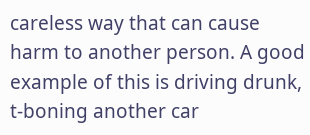careless way that can cause harm to another person. A good example of this is driving drunk, t-boning another car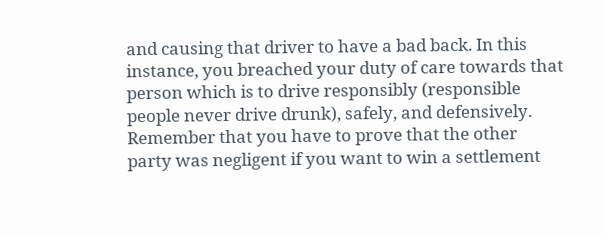and causing that driver to have a bad back. In this instance, you breached your duty of care towards that person which is to drive responsibly (responsible people never drive drunk), safely, and defensively. Remember that you have to prove that the other party was negligent if you want to win a settlement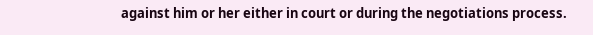against him or her either in court or during the negotiations process.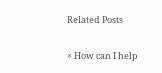Related Posts

× How can I help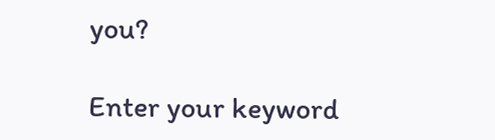you?

Enter your keyword